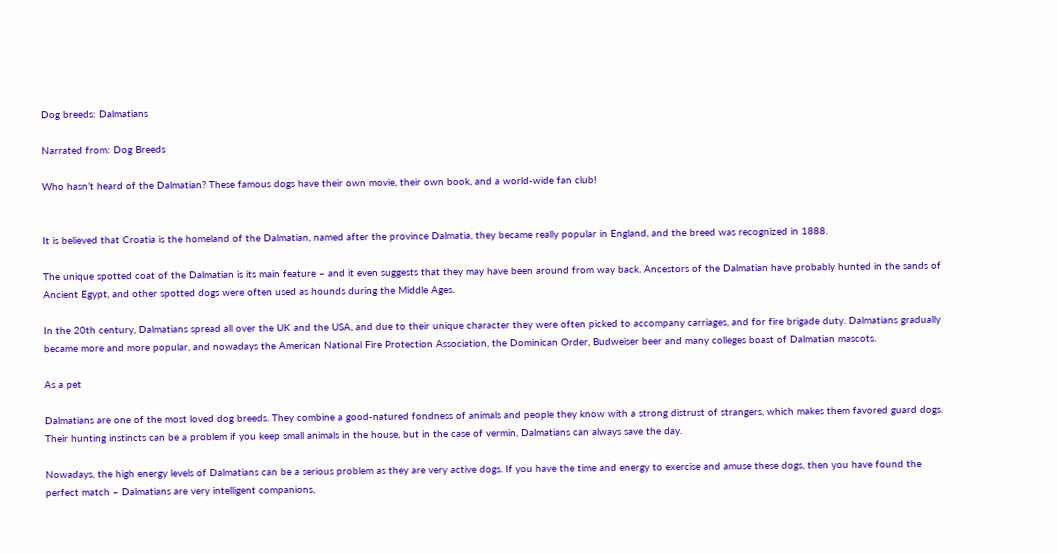Dog breeds: Dalmatians

Narrated from: Dog Breeds

Who hasn’t heard of the Dalmatian? These famous dogs have their own movie, their own book, and a world-wide fan club!


It is believed that Croatia is the homeland of the Dalmatian, named after the province Dalmatia, they became really popular in England, and the breed was recognized in 1888.

The unique spotted coat of the Dalmatian is its main feature – and it even suggests that they may have been around from way back. Ancestors of the Dalmatian have probably hunted in the sands of Ancient Egypt, and other spotted dogs were often used as hounds during the Middle Ages.

In the 20th century, Dalmatians spread all over the UK and the USA, and due to their unique character they were often picked to accompany carriages, and for fire brigade duty. Dalmatians gradually became more and more popular, and nowadays the American National Fire Protection Association, the Dominican Order, Budweiser beer and many colleges boast of Dalmatian mascots.

As a pet

Dalmatians are one of the most loved dog breeds. They combine a good-natured fondness of animals and people they know with a strong distrust of strangers, which makes them favored guard dogs. Their hunting instincts can be a problem if you keep small animals in the house, but in the case of vermin, Dalmatians can always save the day.

Nowadays, the high energy levels of Dalmatians can be a serious problem as they are very active dogs. If you have the time and energy to exercise and amuse these dogs, then you have found the perfect match – Dalmatians are very intelligent companions,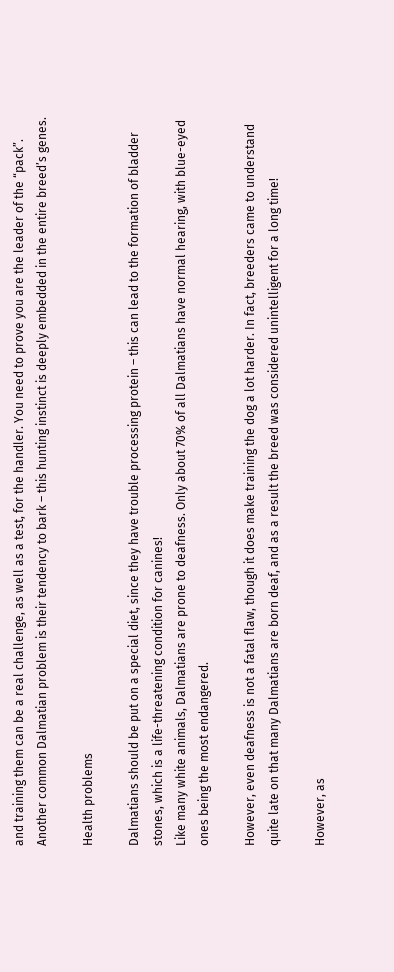and training them can be a real challenge, as well as a test, for the handler. You need to prove you are the leader of the “pack”.
Another common Dalmatian problem is their tendency to bark – this hunting instinct is deeply embedded in the entire breed’s genes.

Health problems

Dalmatians should be put on a special diet, since they have trouble processing protein – this can lead to the formation of bladder stones, which is a life-threatening condition for canines!
Like many white animals, Dalmatians are prone to deafness. Only about 70% of all Dalmatians have normal hearing, with blue-eyed ones being the most endangered.

However, even deafness is not a fatal flaw, though it does make training the dog a lot harder. In fact, breeders came to understand quite late on that many Dalmatians are born deaf, and as a result the breed was considered unintelligent for a long time!

However, as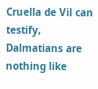Cruella de Vil can testify, Dalmatians are nothing like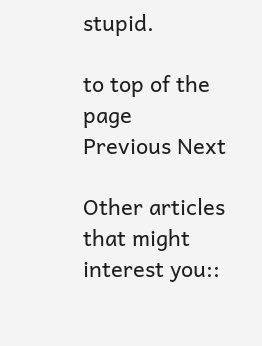stupid.

to top of the page
Previous Next

Other articles that might interest you::